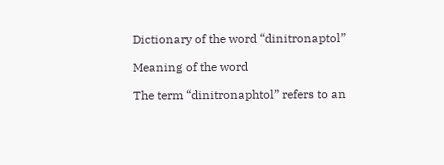Dictionary of the word “dinitronaptol”

Meaning of the word

The term “dinitronaphtol” refers to an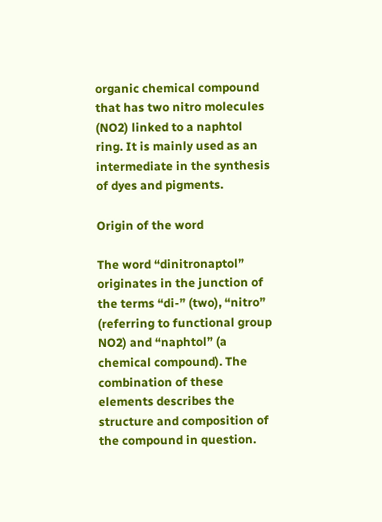organic chemical compound that has two nitro molecules (NO2) linked to a naphtol ring. It is mainly used as an intermediate in the synthesis of dyes and pigments.

Origin of the word

The word “dinitronaptol” originates in the junction of the terms “di-” (two), “nitro” (referring to functional group NO2) and “naphtol” (a chemical compound). The combination of these elements describes the structure and composition of the compound in question.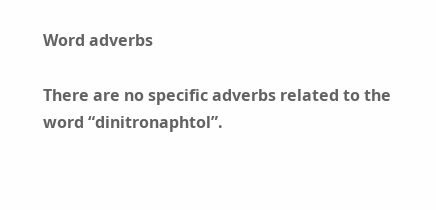Word adverbs

There are no specific adverbs related to the word “dinitronaphtol”.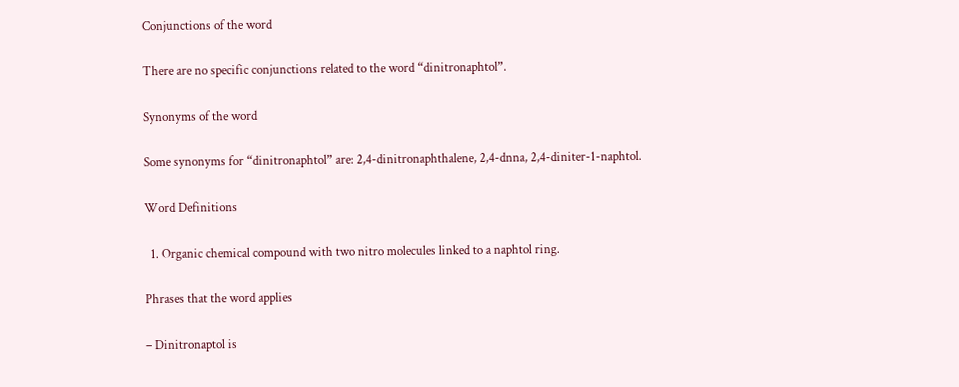Conjunctions of the word

There are no specific conjunctions related to the word “dinitronaphtol”.

Synonyms of the word

Some synonyms for “dinitronaphtol” are: 2,4-dinitronaphthalene, 2,4-dnna, 2,4-diniter-1-naphtol.

Word Definitions

  1. Organic chemical compound with two nitro molecules linked to a naphtol ring.

Phrases that the word applies

– Dinitronaptol is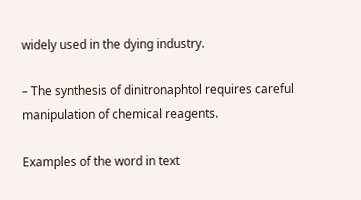widely used in the dying industry.

– The synthesis of dinitronaphtol requires careful manipulation of chemical reagents.

Examples of the word in text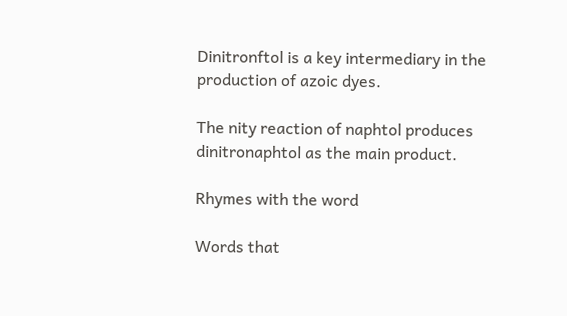Dinitronftol is a key intermediary in the production of azoic dyes.

The nity reaction of naphtol produces dinitronaphtol as the main product.

Rhymes with the word

Words that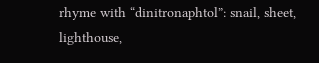rhyme with “dinitronaphtol”: snail, sheet, lighthouse,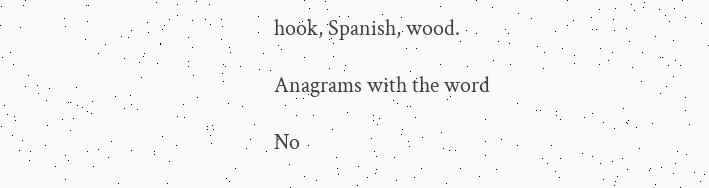hook, Spanish, wood.

Anagrams with the word

No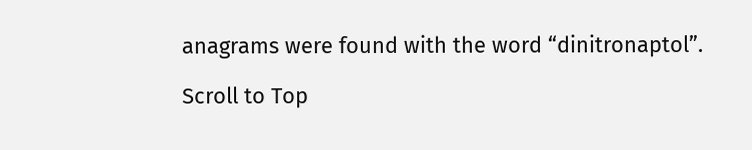anagrams were found with the word “dinitronaptol”.

Scroll to Top